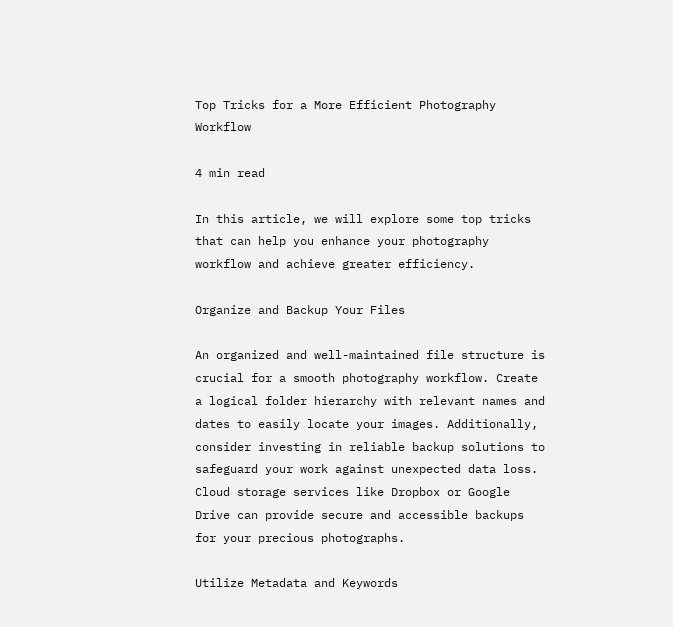Top Tricks for a More Efficient Photography Workflow

4 min read

In this article, we will explore some top tricks that can help you enhance your photography workflow and achieve greater efficiency.

Organize and Backup Your Files

An organized and well-maintained file structure is crucial for a smooth photography workflow. Create a logical folder hierarchy with relevant names and dates to easily locate your images. Additionally, consider investing in reliable backup solutions to safeguard your work against unexpected data loss. Cloud storage services like Dropbox or Google Drive can provide secure and accessible backups for your precious photographs.

Utilize Metadata and Keywords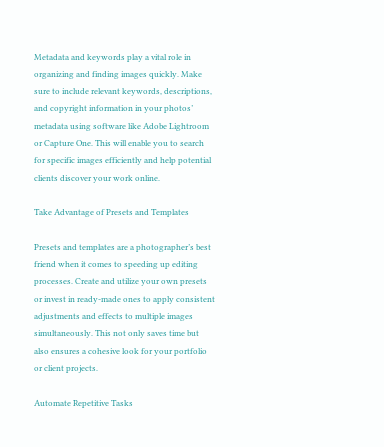Metadata and keywords play a vital role in organizing and finding images quickly. Make sure to include relevant keywords, descriptions, and copyright information in your photos’ metadata using software like Adobe Lightroom or Capture One. This will enable you to search for specific images efficiently and help potential clients discover your work online.

Take Advantage of Presets and Templates

Presets and templates are a photographer’s best friend when it comes to speeding up editing processes. Create and utilize your own presets or invest in ready-made ones to apply consistent adjustments and effects to multiple images simultaneously. This not only saves time but also ensures a cohesive look for your portfolio or client projects.

Automate Repetitive Tasks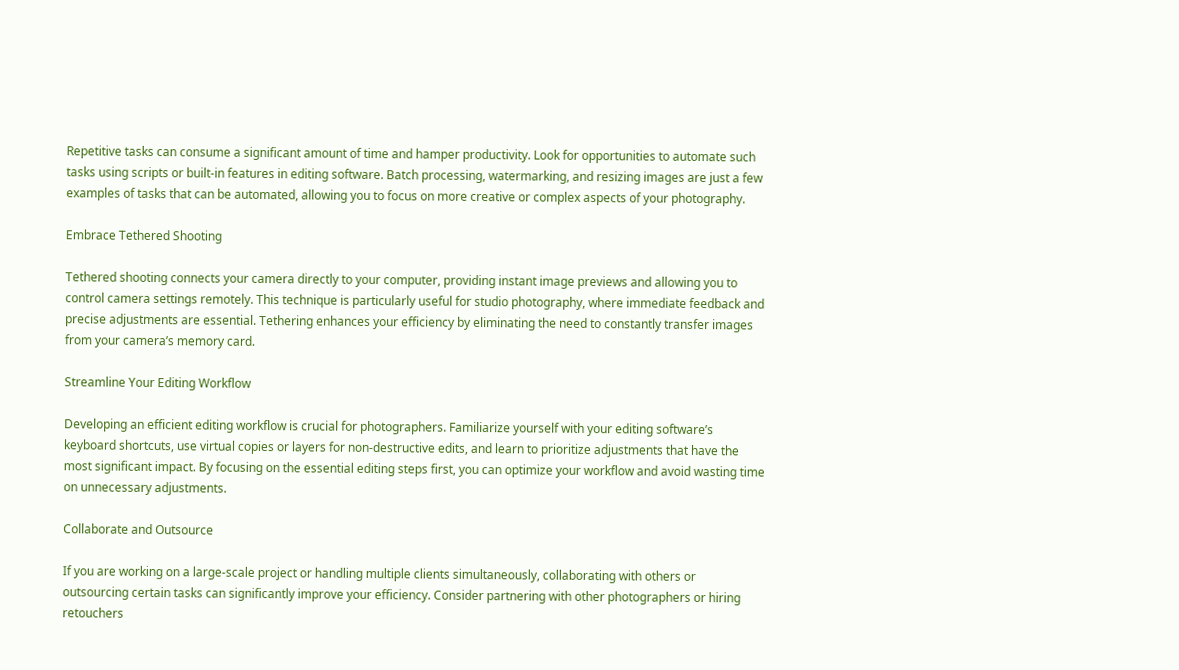Repetitive tasks can consume a significant amount of time and hamper productivity. Look for opportunities to automate such tasks using scripts or built-in features in editing software. Batch processing, watermarking, and resizing images are just a few examples of tasks that can be automated, allowing you to focus on more creative or complex aspects of your photography.

Embrace Tethered Shooting

Tethered shooting connects your camera directly to your computer, providing instant image previews and allowing you to control camera settings remotely. This technique is particularly useful for studio photography, where immediate feedback and precise adjustments are essential. Tethering enhances your efficiency by eliminating the need to constantly transfer images from your camera’s memory card.

Streamline Your Editing Workflow

Developing an efficient editing workflow is crucial for photographers. Familiarize yourself with your editing software’s keyboard shortcuts, use virtual copies or layers for non-destructive edits, and learn to prioritize adjustments that have the most significant impact. By focusing on the essential editing steps first, you can optimize your workflow and avoid wasting time on unnecessary adjustments.

Collaborate and Outsource

If you are working on a large-scale project or handling multiple clients simultaneously, collaborating with others or outsourcing certain tasks can significantly improve your efficiency. Consider partnering with other photographers or hiring retouchers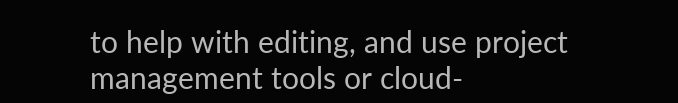to help with editing, and use project management tools or cloud-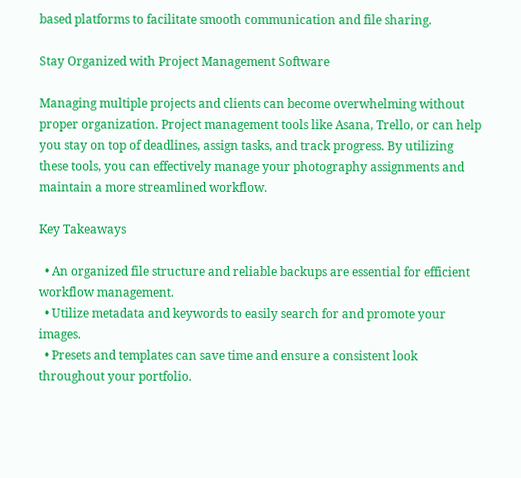based platforms to facilitate smooth communication and file sharing.

Stay Organized with Project Management Software

Managing multiple projects and clients can become overwhelming without proper organization. Project management tools like Asana, Trello, or can help you stay on top of deadlines, assign tasks, and track progress. By utilizing these tools, you can effectively manage your photography assignments and maintain a more streamlined workflow.

Key Takeaways

  • An organized file structure and reliable backups are essential for efficient workflow management.
  • Utilize metadata and keywords to easily search for and promote your images.
  • Presets and templates can save time and ensure a consistent look throughout your portfolio.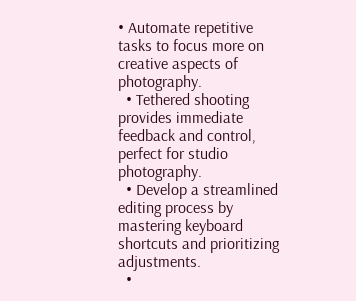• Automate repetitive tasks to focus more on creative aspects of photography.
  • Tethered shooting provides immediate feedback and control, perfect for studio photography.
  • Develop a streamlined editing process by mastering keyboard shortcuts and prioritizing adjustments.
  •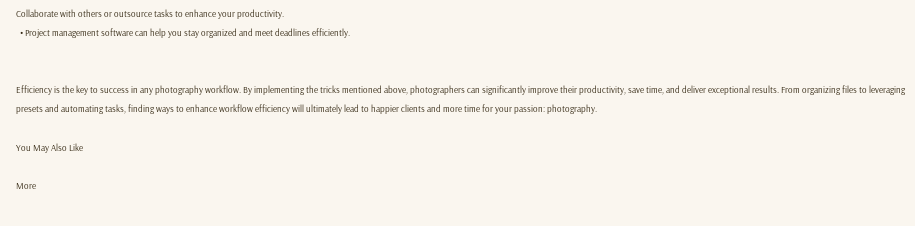Collaborate with others or outsource tasks to enhance your productivity.
  • Project management software can help you stay organized and meet deadlines efficiently.


Efficiency is the key to success in any photography workflow. By implementing the tricks mentioned above, photographers can significantly improve their productivity, save time, and deliver exceptional results. From organizing files to leveraging presets and automating tasks, finding ways to enhance workflow efficiency will ultimately lead to happier clients and more time for your passion: photography.

You May Also Like

More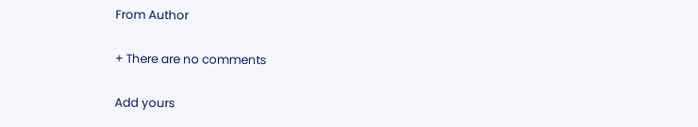From Author

+ There are no comments

Add yours